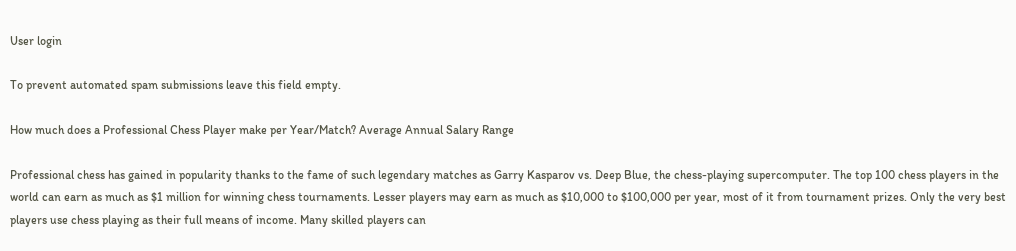User login

To prevent automated spam submissions leave this field empty.

How much does a Professional Chess Player make per Year/Match? Average Annual Salary Range

Professional chess has gained in popularity thanks to the fame of such legendary matches as Garry Kasparov vs. Deep Blue, the chess-playing supercomputer. The top 100 chess players in the world can earn as much as $1 million for winning chess tournaments. Lesser players may earn as much as $10,000 to $100,000 per year, most of it from tournament prizes. Only the very best players use chess playing as their full means of income. Many skilled players can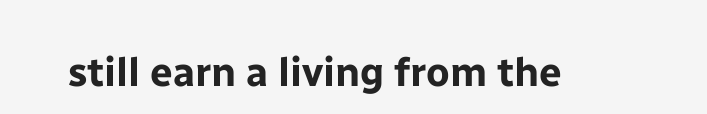still earn a living from the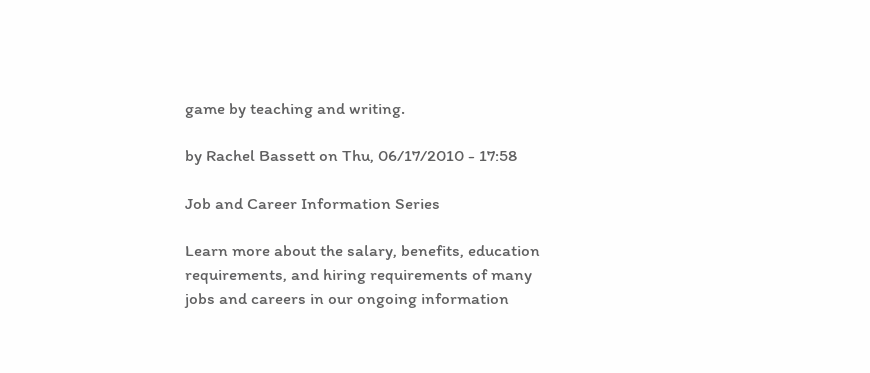game by teaching and writing.

by Rachel Bassett on Thu, 06/17/2010 - 17:58

Job and Career Information Series

Learn more about the salary, benefits, education requirements, and hiring requirements of many jobs and careers in our ongoing information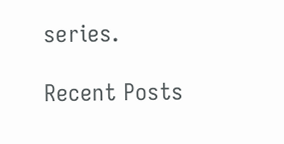series.

Recent Posts